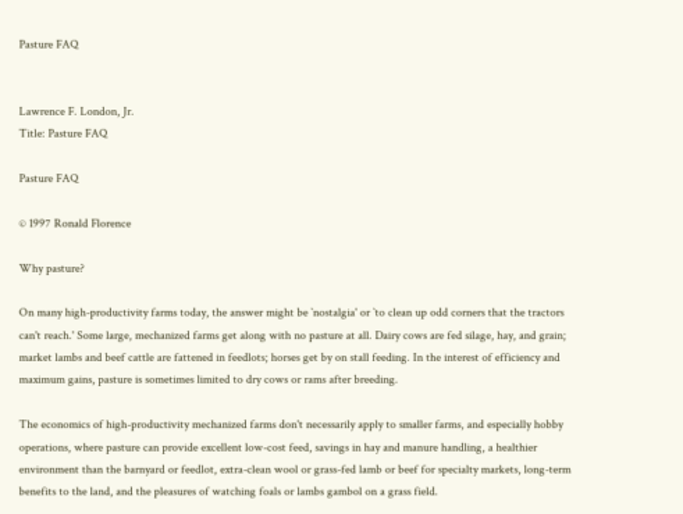Pasture FAQ


Lawrence F. London, Jr.
Title: Pasture FAQ

Pasture FAQ

© 1997 Ronald Florence

Why pasture?

On many high-productivity farms today, the answer might be `nostalgia' or `to clean up odd corners that the tractors can't reach.' Some large, mechanized farms get along with no pasture at all. Dairy cows are fed silage, hay, and grain; market lambs and beef cattle are fattened in feedlots; horses get by on stall feeding. In the interest of efficiency and maximum gains, pasture is sometimes limited to dry cows or rams after breeding.

The economics of high-productivity mechanized farms don't necessarily apply to smaller farms, and especially hobby operations, where pasture can provide excellent low-cost feed, savings in hay and manure handling, a healthier environment than the barnyard or feedlot, extra-clean wool or grass-fed lamb or beef for specialty markets, long-term benefits to the land, and the pleasures of watching foals or lambs gambol on a grass field.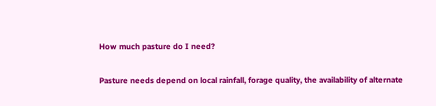How much pasture do I need?

Pasture needs depend on local rainfall, forage quality, the availability of alternate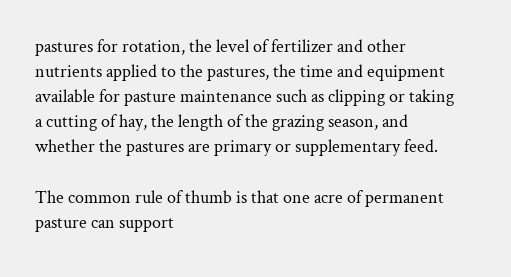pastures for rotation, the level of fertilizer and other nutrients applied to the pastures, the time and equipment available for pasture maintenance such as clipping or taking a cutting of hay, the length of the grazing season, and whether the pastures are primary or supplementary feed.

The common rule of thumb is that one acre of permanent pasture can support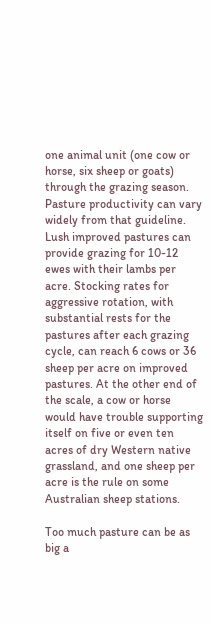one animal unit (one cow or horse, six sheep or goats) through the grazing season. Pasture productivity can vary widely from that guideline. Lush improved pastures can provide grazing for 10-12 ewes with their lambs per acre. Stocking rates for aggressive rotation, with substantial rests for the pastures after each grazing cycle, can reach 6 cows or 36 sheep per acre on improved pastures. At the other end of the scale, a cow or horse would have trouble supporting itself on five or even ten acres of dry Western native grassland, and one sheep per acre is the rule on some Australian sheep stations.

Too much pasture can be as big a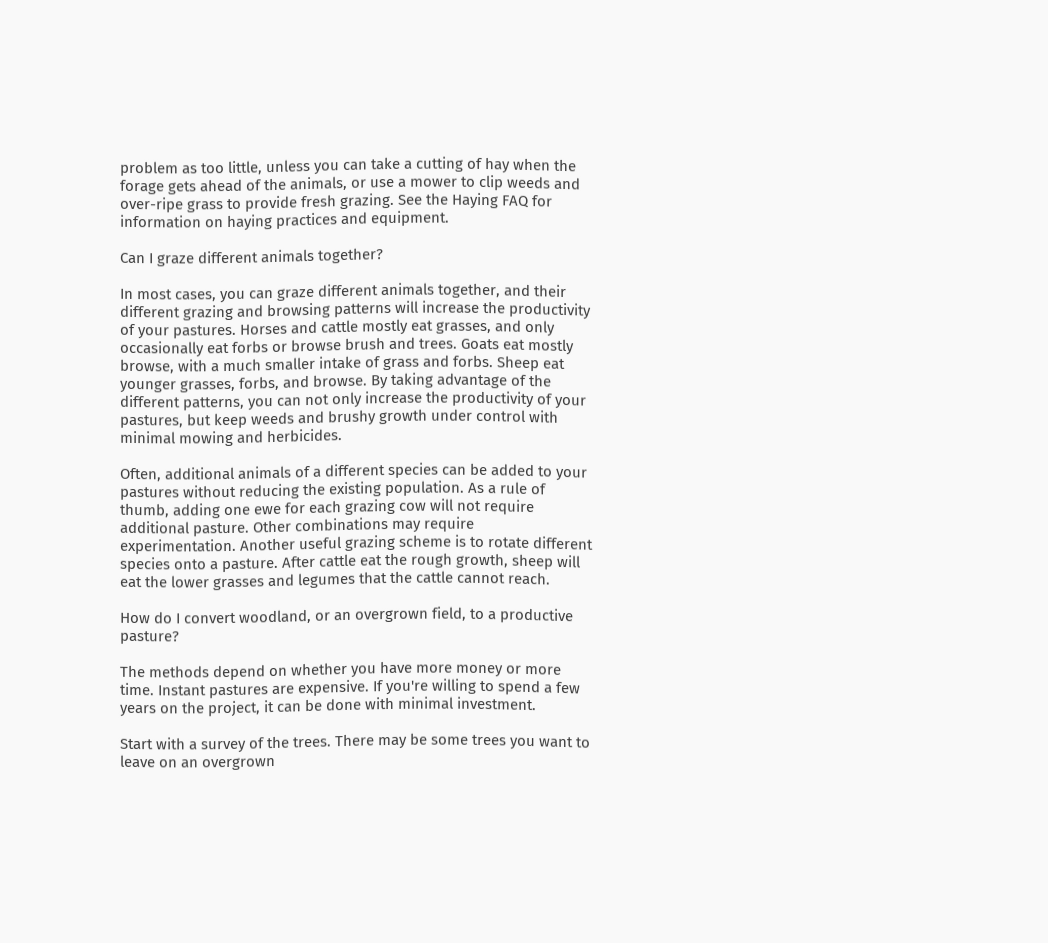problem as too little, unless you can take a cutting of hay when the forage gets ahead of the animals, or use a mower to clip weeds and over-ripe grass to provide fresh grazing. See the Haying FAQ for information on haying practices and equipment.

Can I graze different animals together?

In most cases, you can graze different animals together, and their different grazing and browsing patterns will increase the productivity of your pastures. Horses and cattle mostly eat grasses, and only occasionally eat forbs or browse brush and trees. Goats eat mostly browse, with a much smaller intake of grass and forbs. Sheep eat younger grasses, forbs, and browse. By taking advantage of the different patterns, you can not only increase the productivity of your pastures, but keep weeds and brushy growth under control with minimal mowing and herbicides.

Often, additional animals of a different species can be added to your pastures without reducing the existing population. As a rule of thumb, adding one ewe for each grazing cow will not require additional pasture. Other combinations may require experimentation. Another useful grazing scheme is to rotate different species onto a pasture. After cattle eat the rough growth, sheep will eat the lower grasses and legumes that the cattle cannot reach.

How do I convert woodland, or an overgrown field, to a productive pasture?

The methods depend on whether you have more money or more time. Instant pastures are expensive. If you're willing to spend a few years on the project, it can be done with minimal investment.

Start with a survey of the trees. There may be some trees you want to leave on an overgrown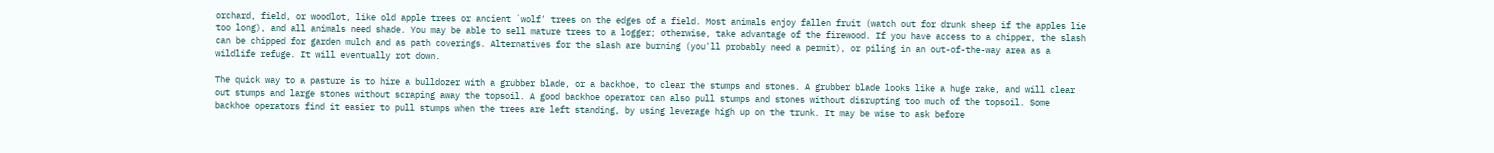orchard, field, or woodlot, like old apple trees or ancient `wolf' trees on the edges of a field. Most animals enjoy fallen fruit (watch out for drunk sheep if the apples lie too long), and all animals need shade. You may be able to sell mature trees to a logger; otherwise, take advantage of the firewood. If you have access to a chipper, the slash can be chipped for garden mulch and as path coverings. Alternatives for the slash are burning (you'll probably need a permit), or piling in an out-of-the-way area as a wildlife refuge. It will eventually rot down.

The quick way to a pasture is to hire a bulldozer with a grubber blade, or a backhoe, to clear the stumps and stones. A grubber blade looks like a huge rake, and will clear out stumps and large stones without scraping away the topsoil. A good backhoe operator can also pull stumps and stones without disrupting too much of the topsoil. Some backhoe operators find it easier to pull stumps when the trees are left standing, by using leverage high up on the trunk. It may be wise to ask before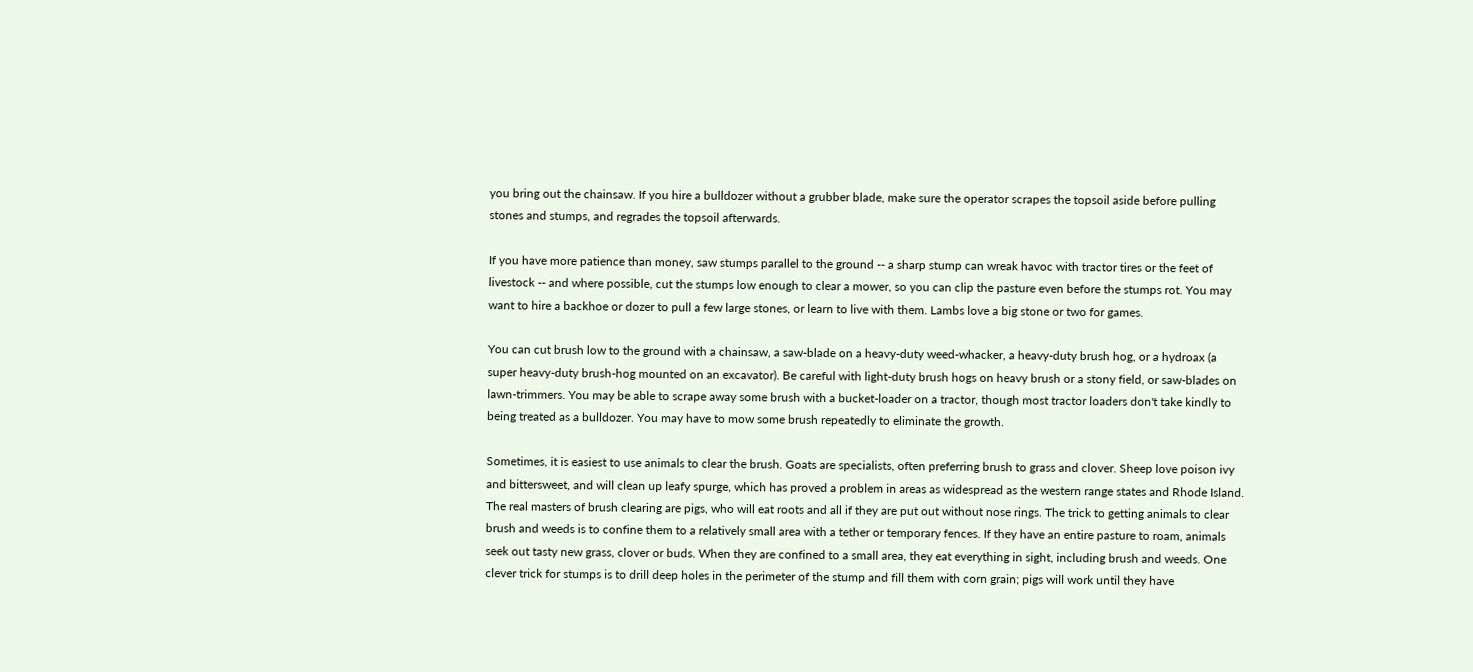you bring out the chainsaw. If you hire a bulldozer without a grubber blade, make sure the operator scrapes the topsoil aside before pulling stones and stumps, and regrades the topsoil afterwards.

If you have more patience than money, saw stumps parallel to the ground -- a sharp stump can wreak havoc with tractor tires or the feet of livestock -- and where possible, cut the stumps low enough to clear a mower, so you can clip the pasture even before the stumps rot. You may want to hire a backhoe or dozer to pull a few large stones, or learn to live with them. Lambs love a big stone or two for games.

You can cut brush low to the ground with a chainsaw, a saw-blade on a heavy-duty weed-whacker, a heavy-duty brush hog, or a hydroax (a super heavy-duty brush-hog mounted on an excavator). Be careful with light-duty brush hogs on heavy brush or a stony field, or saw-blades on lawn-trimmers. You may be able to scrape away some brush with a bucket-loader on a tractor, though most tractor loaders don't take kindly to being treated as a bulldozer. You may have to mow some brush repeatedly to eliminate the growth.

Sometimes, it is easiest to use animals to clear the brush. Goats are specialists, often preferring brush to grass and clover. Sheep love poison ivy and bittersweet, and will clean up leafy spurge, which has proved a problem in areas as widespread as the western range states and Rhode Island. The real masters of brush clearing are pigs, who will eat roots and all if they are put out without nose rings. The trick to getting animals to clear brush and weeds is to confine them to a relatively small area with a tether or temporary fences. If they have an entire pasture to roam, animals seek out tasty new grass, clover or buds. When they are confined to a small area, they eat everything in sight, including brush and weeds. One clever trick for stumps is to drill deep holes in the perimeter of the stump and fill them with corn grain; pigs will work until they have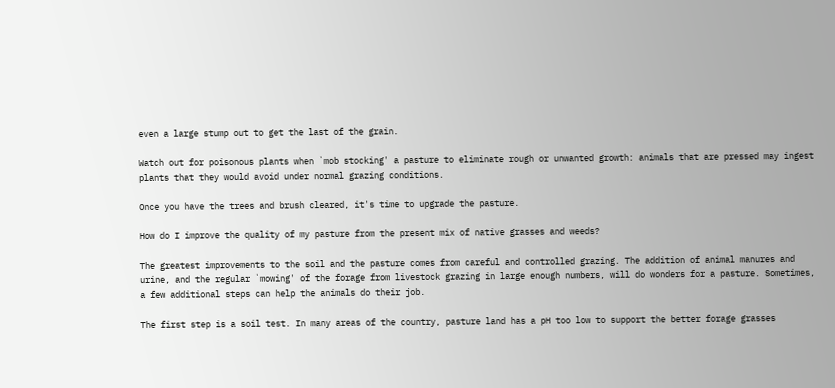even a large stump out to get the last of the grain.

Watch out for poisonous plants when `mob stocking' a pasture to eliminate rough or unwanted growth: animals that are pressed may ingest plants that they would avoid under normal grazing conditions.

Once you have the trees and brush cleared, it's time to upgrade the pasture.

How do I improve the quality of my pasture from the present mix of native grasses and weeds?

The greatest improvements to the soil and the pasture comes from careful and controlled grazing. The addition of animal manures and urine, and the regular `mowing' of the forage from livestock grazing in large enough numbers, will do wonders for a pasture. Sometimes, a few additional steps can help the animals do their job.

The first step is a soil test. In many areas of the country, pasture land has a pH too low to support the better forage grasses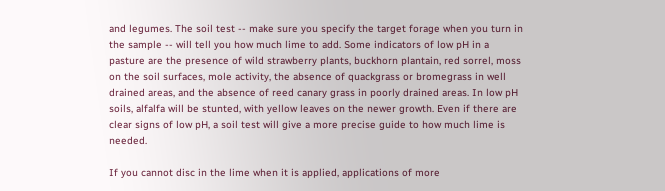and legumes. The soil test -- make sure you specify the target forage when you turn in the sample -- will tell you how much lime to add. Some indicators of low pH in a pasture are the presence of wild strawberry plants, buckhorn plantain, red sorrel, moss on the soil surfaces, mole activity, the absence of quackgrass or bromegrass in well drained areas, and the absence of reed canary grass in poorly drained areas. In low pH soils, alfalfa will be stunted, with yellow leaves on the newer growth. Even if there are clear signs of low pH, a soil test will give a more precise guide to how much lime is needed.

If you cannot disc in the lime when it is applied, applications of more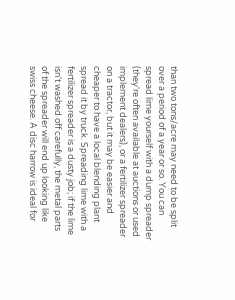than two tons/acre may need to be split over a period of a year or so. You can spread lime yourself with a dump spreader (they're often available at auctions or used implement dealers), or a fertilizer spreader on a tractor, but it may be easier and cheaper to have a local blending plant spread it by truck. Spreading lime with a fertilizer spreader is a dusty job; if the lime isn't washed off carefully, the metal parts of the spreader will end up looking like swiss cheese. A disc harrow is ideal for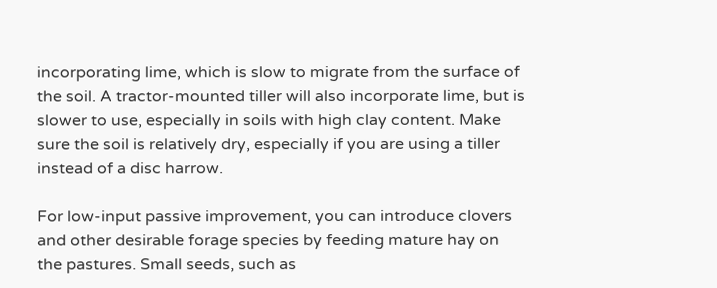incorporating lime, which is slow to migrate from the surface of the soil. A tractor-mounted tiller will also incorporate lime, but is slower to use, especially in soils with high clay content. Make sure the soil is relatively dry, especially if you are using a tiller instead of a disc harrow.

For low-input passive improvement, you can introduce clovers and other desirable forage species by feeding mature hay on the pastures. Small seeds, such as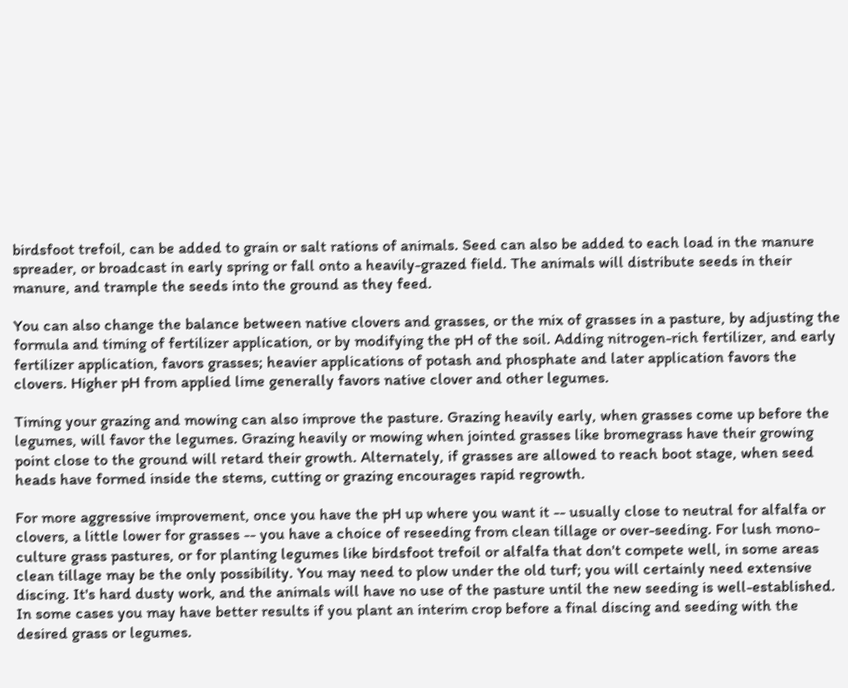birdsfoot trefoil, can be added to grain or salt rations of animals. Seed can also be added to each load in the manure spreader, or broadcast in early spring or fall onto a heavily-grazed field. The animals will distribute seeds in their manure, and trample the seeds into the ground as they feed.

You can also change the balance between native clovers and grasses, or the mix of grasses in a pasture, by adjusting the formula and timing of fertilizer application, or by modifying the pH of the soil. Adding nitrogen-rich fertilizer, and early fertilizer application, favors grasses; heavier applications of potash and phosphate and later application favors the clovers. Higher pH from applied lime generally favors native clover and other legumes.

Timing your grazing and mowing can also improve the pasture. Grazing heavily early, when grasses come up before the legumes, will favor the legumes. Grazing heavily or mowing when jointed grasses like bromegrass have their growing point close to the ground will retard their growth. Alternately, if grasses are allowed to reach boot stage, when seed heads have formed inside the stems, cutting or grazing encourages rapid regrowth.

For more aggressive improvement, once you have the pH up where you want it -- usually close to neutral for alfalfa or clovers, a little lower for grasses -- you have a choice of reseeding from clean tillage or over-seeding. For lush mono-culture grass pastures, or for planting legumes like birdsfoot trefoil or alfalfa that don't compete well, in some areas clean tillage may be the only possibility. You may need to plow under the old turf; you will certainly need extensive discing. It's hard dusty work, and the animals will have no use of the pasture until the new seeding is well-established. In some cases you may have better results if you plant an interim crop before a final discing and seeding with the desired grass or legumes.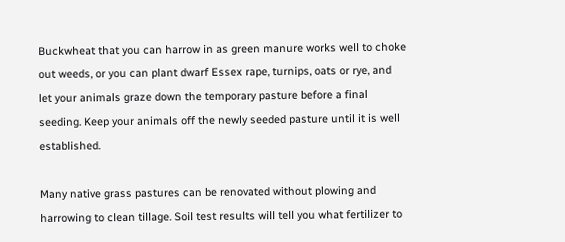Buckwheat that you can harrow in as green manure works well to choke out weeds, or you can plant dwarf Essex rape, turnips, oats or rye, and let your animals graze down the temporary pasture before a final seeding. Keep your animals off the newly seeded pasture until it is well established.

Many native grass pastures can be renovated without plowing and harrowing to clean tillage. Soil test results will tell you what fertilizer to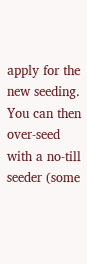apply for the new seeding. You can then over-seed with a no-till seeder (some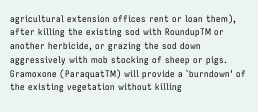agricultural extension offices rent or loan them), after killing the existing sod with RoundupTM or another herbicide, or grazing the sod down aggressively with mob stocking of sheep or pigs. Gramoxone (ParaquatTM) will provide a `burndown' of the existing vegetation without killing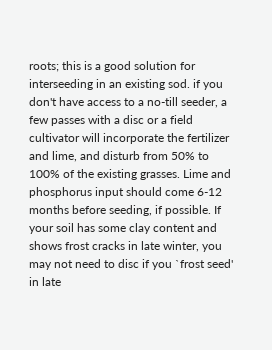roots; this is a good solution for interseeding in an existing sod. if you don't have access to a no-till seeder, a few passes with a disc or a field cultivator will incorporate the fertilizer and lime, and disturb from 50% to 100% of the existing grasses. Lime and phosphorus input should come 6-12 months before seeding, if possible. If your soil has some clay content and shows frost cracks in late winter, you may not need to disc if you `frost seed' in late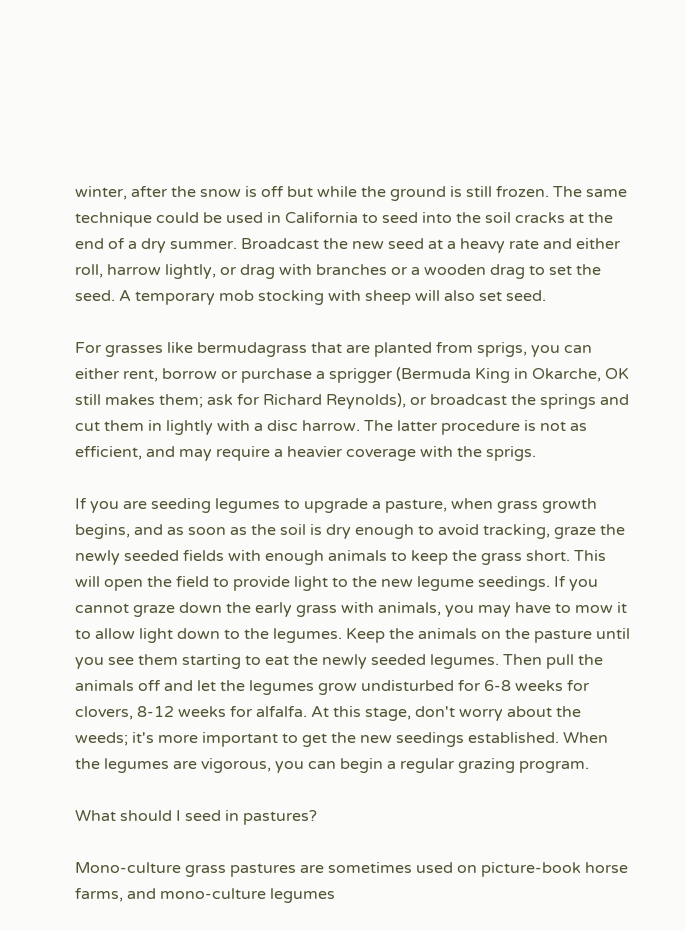winter, after the snow is off but while the ground is still frozen. The same technique could be used in California to seed into the soil cracks at the end of a dry summer. Broadcast the new seed at a heavy rate and either roll, harrow lightly, or drag with branches or a wooden drag to set the seed. A temporary mob stocking with sheep will also set seed.

For grasses like bermudagrass that are planted from sprigs, you can either rent, borrow or purchase a sprigger (Bermuda King in Okarche, OK still makes them; ask for Richard Reynolds), or broadcast the springs and cut them in lightly with a disc harrow. The latter procedure is not as efficient, and may require a heavier coverage with the sprigs.

If you are seeding legumes to upgrade a pasture, when grass growth begins, and as soon as the soil is dry enough to avoid tracking, graze the newly seeded fields with enough animals to keep the grass short. This will open the field to provide light to the new legume seedings. If you cannot graze down the early grass with animals, you may have to mow it to allow light down to the legumes. Keep the animals on the pasture until you see them starting to eat the newly seeded legumes. Then pull the animals off and let the legumes grow undisturbed for 6-8 weeks for clovers, 8-12 weeks for alfalfa. At this stage, don't worry about the weeds; it's more important to get the new seedings established. When the legumes are vigorous, you can begin a regular grazing program.

What should I seed in pastures?

Mono-culture grass pastures are sometimes used on picture-book horse farms, and mono-culture legumes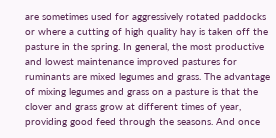are sometimes used for aggressively rotated paddocks or where a cutting of high quality hay is taken off the pasture in the spring. In general, the most productive and lowest maintenance improved pastures for ruminants are mixed legumes and grass. The advantage of mixing legumes and grass on a pasture is that the clover and grass grow at different times of year, providing good feed through the seasons. And once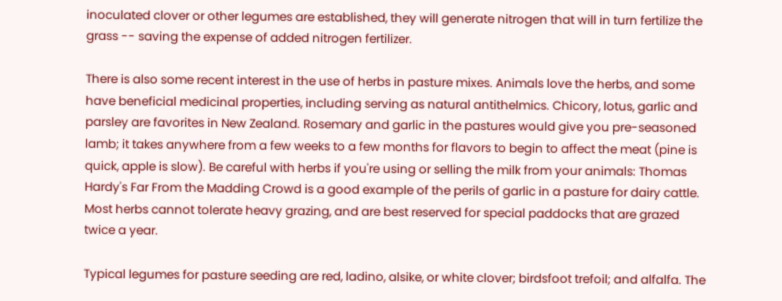inoculated clover or other legumes are established, they will generate nitrogen that will in turn fertilize the grass -- saving the expense of added nitrogen fertilizer.

There is also some recent interest in the use of herbs in pasture mixes. Animals love the herbs, and some have beneficial medicinal properties, including serving as natural antithelmics. Chicory, lotus, garlic and parsley are favorites in New Zealand. Rosemary and garlic in the pastures would give you pre-seasoned lamb; it takes anywhere from a few weeks to a few months for flavors to begin to affect the meat (pine is quick, apple is slow). Be careful with herbs if you're using or selling the milk from your animals: Thomas Hardy's Far From the Madding Crowd is a good example of the perils of garlic in a pasture for dairy cattle. Most herbs cannot tolerate heavy grazing, and are best reserved for special paddocks that are grazed twice a year.

Typical legumes for pasture seeding are red, ladino, alsike, or white clover; birdsfoot trefoil; and alfalfa. The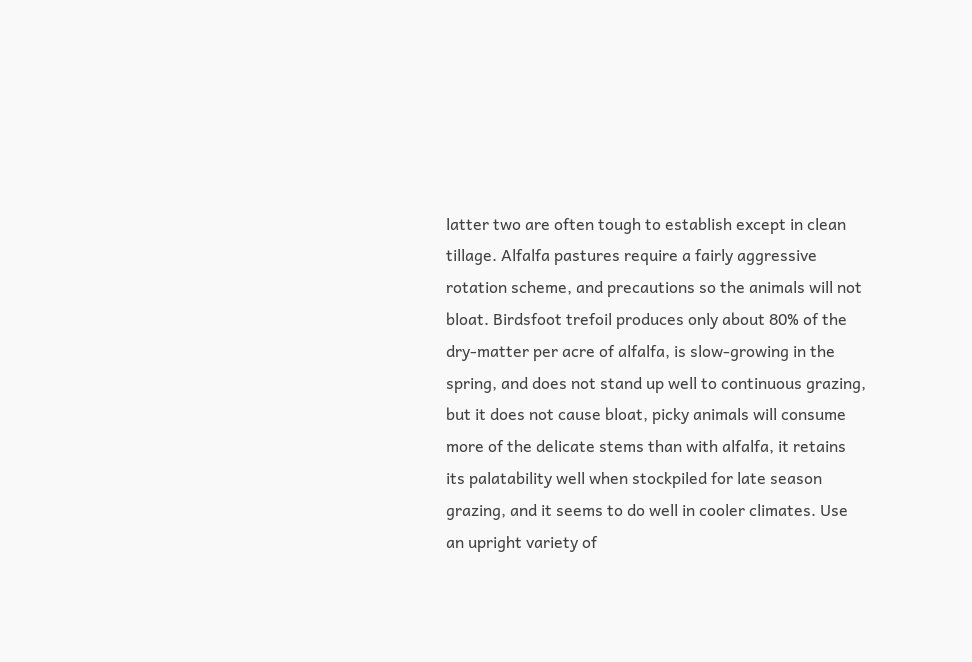latter two are often tough to establish except in clean tillage. Alfalfa pastures require a fairly aggressive rotation scheme, and precautions so the animals will not bloat. Birdsfoot trefoil produces only about 80% of the dry-matter per acre of alfalfa, is slow-growing in the spring, and does not stand up well to continuous grazing, but it does not cause bloat, picky animals will consume more of the delicate stems than with alfalfa, it retains its palatability well when stockpiled for late season grazing, and it seems to do well in cooler climates. Use an upright variety of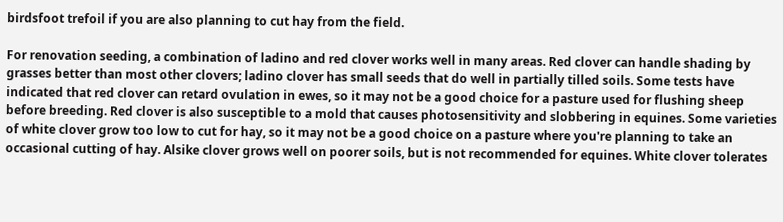birdsfoot trefoil if you are also planning to cut hay from the field.

For renovation seeding, a combination of ladino and red clover works well in many areas. Red clover can handle shading by grasses better than most other clovers; ladino clover has small seeds that do well in partially tilled soils. Some tests have indicated that red clover can retard ovulation in ewes, so it may not be a good choice for a pasture used for flushing sheep before breeding. Red clover is also susceptible to a mold that causes photosensitivity and slobbering in equines. Some varieties of white clover grow too low to cut for hay, so it may not be a good choice on a pasture where you're planning to take an occasional cutting of hay. Alsike clover grows well on poorer soils, but is not recommended for equines. White clover tolerates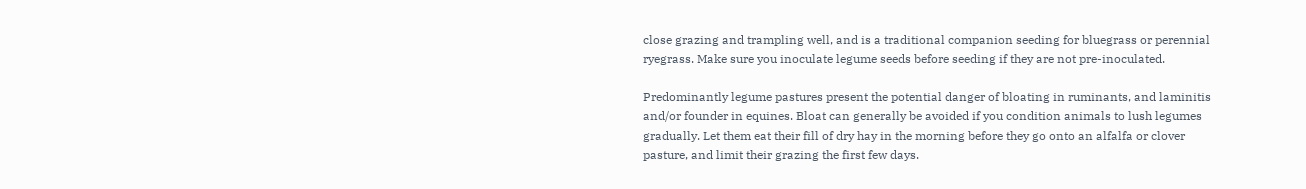close grazing and trampling well, and is a traditional companion seeding for bluegrass or perennial ryegrass. Make sure you inoculate legume seeds before seeding if they are not pre-inoculated.

Predominantly legume pastures present the potential danger of bloating in ruminants, and laminitis and/or founder in equines. Bloat can generally be avoided if you condition animals to lush legumes gradually. Let them eat their fill of dry hay in the morning before they go onto an alfalfa or clover pasture, and limit their grazing the first few days.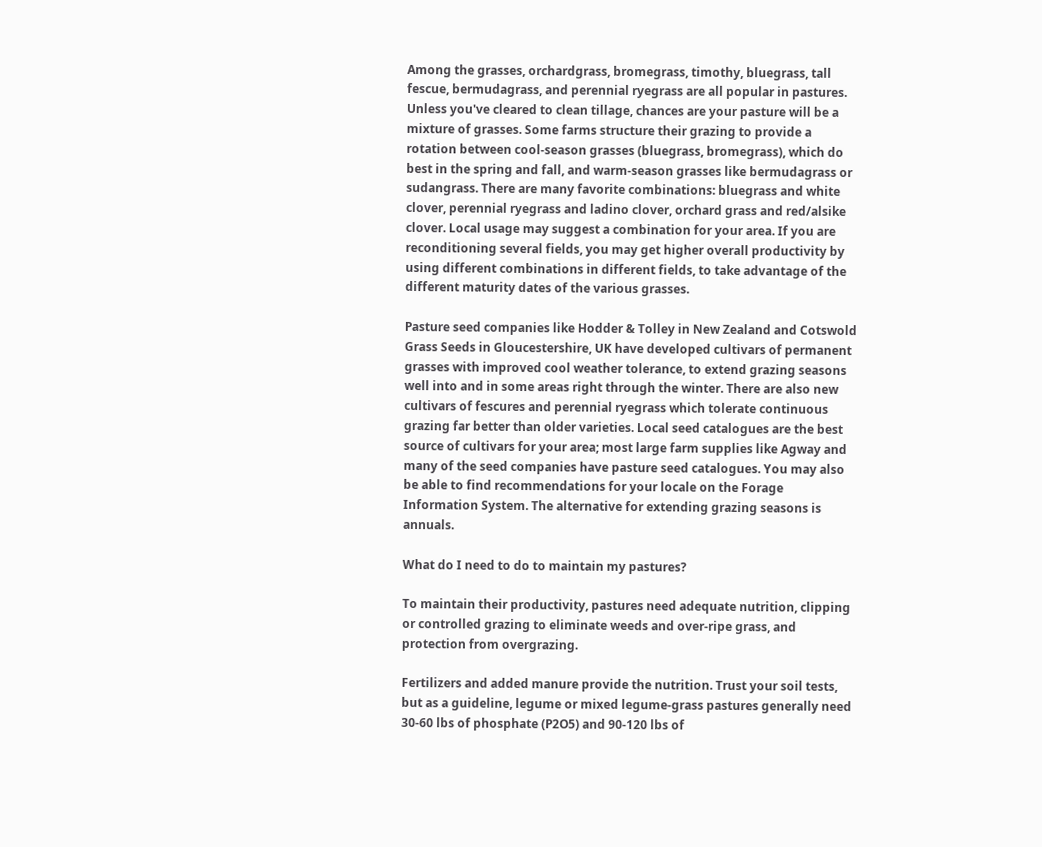Among the grasses, orchardgrass, bromegrass, timothy, bluegrass, tall fescue, bermudagrass, and perennial ryegrass are all popular in pastures. Unless you've cleared to clean tillage, chances are your pasture will be a mixture of grasses. Some farms structure their grazing to provide a rotation between cool-season grasses (bluegrass, bromegrass), which do best in the spring and fall, and warm-season grasses like bermudagrass or sudangrass. There are many favorite combinations: bluegrass and white clover, perennial ryegrass and ladino clover, orchard grass and red/alsike clover. Local usage may suggest a combination for your area. If you are reconditioning several fields, you may get higher overall productivity by using different combinations in different fields, to take advantage of the different maturity dates of the various grasses.

Pasture seed companies like Hodder & Tolley in New Zealand and Cotswold Grass Seeds in Gloucestershire, UK have developed cultivars of permanent grasses with improved cool weather tolerance, to extend grazing seasons well into and in some areas right through the winter. There are also new cultivars of fescures and perennial ryegrass which tolerate continuous grazing far better than older varieties. Local seed catalogues are the best source of cultivars for your area; most large farm supplies like Agway and many of the seed companies have pasture seed catalogues. You may also be able to find recommendations for your locale on the Forage Information System. The alternative for extending grazing seasons is annuals.

What do I need to do to maintain my pastures?

To maintain their productivity, pastures need adequate nutrition, clipping or controlled grazing to eliminate weeds and over-ripe grass, and protection from overgrazing.

Fertilizers and added manure provide the nutrition. Trust your soil tests, but as a guideline, legume or mixed legume-grass pastures generally need 30-60 lbs of phosphate (P2O5) and 90-120 lbs of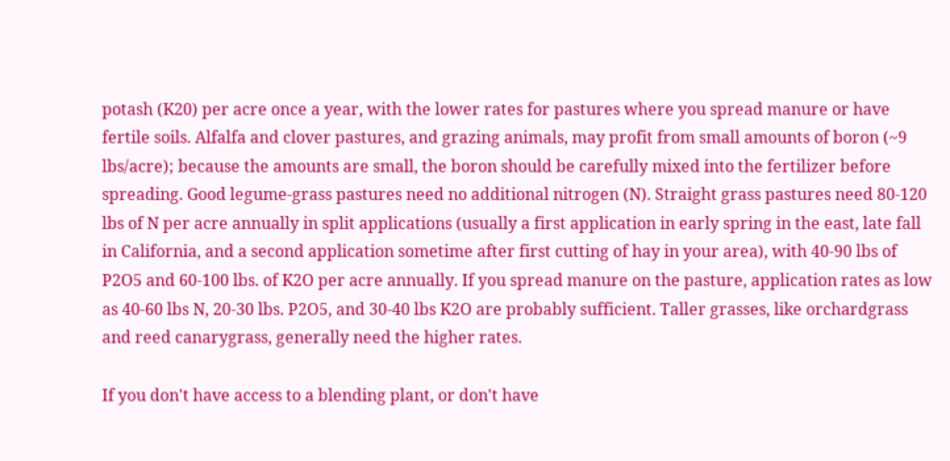potash (K20) per acre once a year, with the lower rates for pastures where you spread manure or have fertile soils. Alfalfa and clover pastures, and grazing animals, may profit from small amounts of boron (~9 lbs/acre); because the amounts are small, the boron should be carefully mixed into the fertilizer before spreading. Good legume-grass pastures need no additional nitrogen (N). Straight grass pastures need 80-120 lbs of N per acre annually in split applications (usually a first application in early spring in the east, late fall in California, and a second application sometime after first cutting of hay in your area), with 40-90 lbs of P2O5 and 60-100 lbs. of K2O per acre annually. If you spread manure on the pasture, application rates as low as 40-60 lbs N, 20-30 lbs. P2O5, and 30-40 lbs K2O are probably sufficient. Taller grasses, like orchardgrass and reed canarygrass, generally need the higher rates.

If you don't have access to a blending plant, or don't have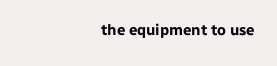the equipment to use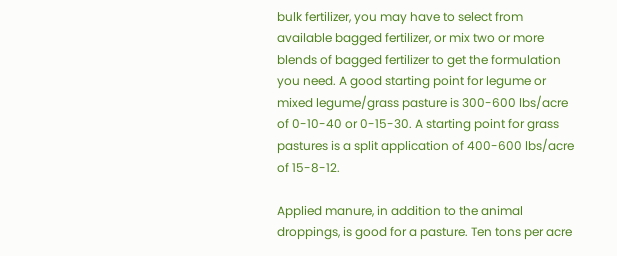bulk fertilizer, you may have to select from available bagged fertilizer, or mix two or more blends of bagged fertilizer to get the formulation you need. A good starting point for legume or mixed legume/grass pasture is 300-600 lbs/acre of 0-10-40 or 0-15-30. A starting point for grass pastures is a split application of 400-600 lbs/acre of 15-8-12.

Applied manure, in addition to the animal droppings, is good for a pasture. Ten tons per acre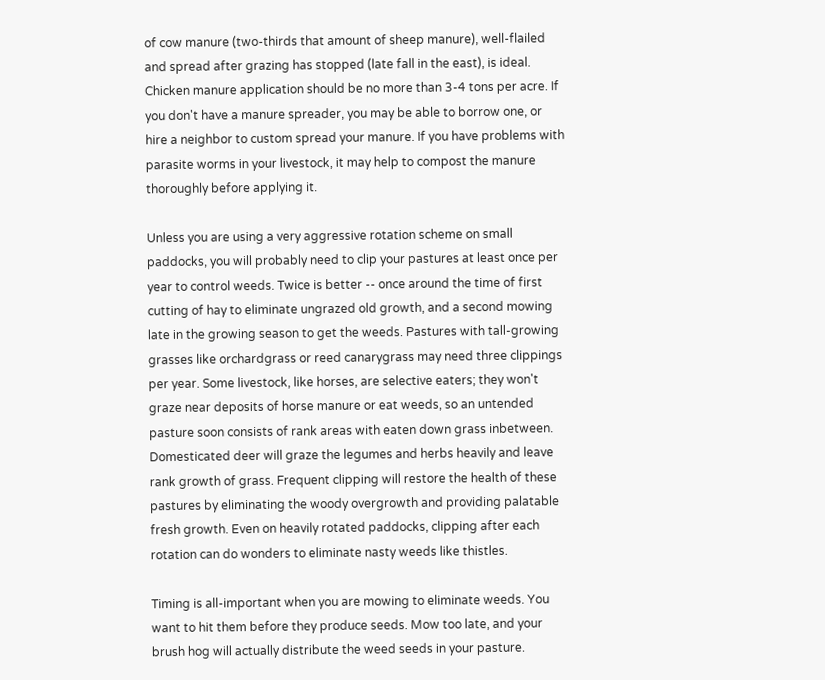of cow manure (two-thirds that amount of sheep manure), well-flailed and spread after grazing has stopped (late fall in the east), is ideal. Chicken manure application should be no more than 3-4 tons per acre. If you don't have a manure spreader, you may be able to borrow one, or hire a neighbor to custom spread your manure. If you have problems with parasite worms in your livestock, it may help to compost the manure thoroughly before applying it.

Unless you are using a very aggressive rotation scheme on small paddocks, you will probably need to clip your pastures at least once per year to control weeds. Twice is better -- once around the time of first cutting of hay to eliminate ungrazed old growth, and a second mowing late in the growing season to get the weeds. Pastures with tall-growing grasses like orchardgrass or reed canarygrass may need three clippings per year. Some livestock, like horses, are selective eaters; they won't graze near deposits of horse manure or eat weeds, so an untended pasture soon consists of rank areas with eaten down grass inbetween. Domesticated deer will graze the legumes and herbs heavily and leave rank growth of grass. Frequent clipping will restore the health of these pastures by eliminating the woody overgrowth and providing palatable fresh growth. Even on heavily rotated paddocks, clipping after each rotation can do wonders to eliminate nasty weeds like thistles.

Timing is all-important when you are mowing to eliminate weeds. You want to hit them before they produce seeds. Mow too late, and your brush hog will actually distribute the weed seeds in your pasture.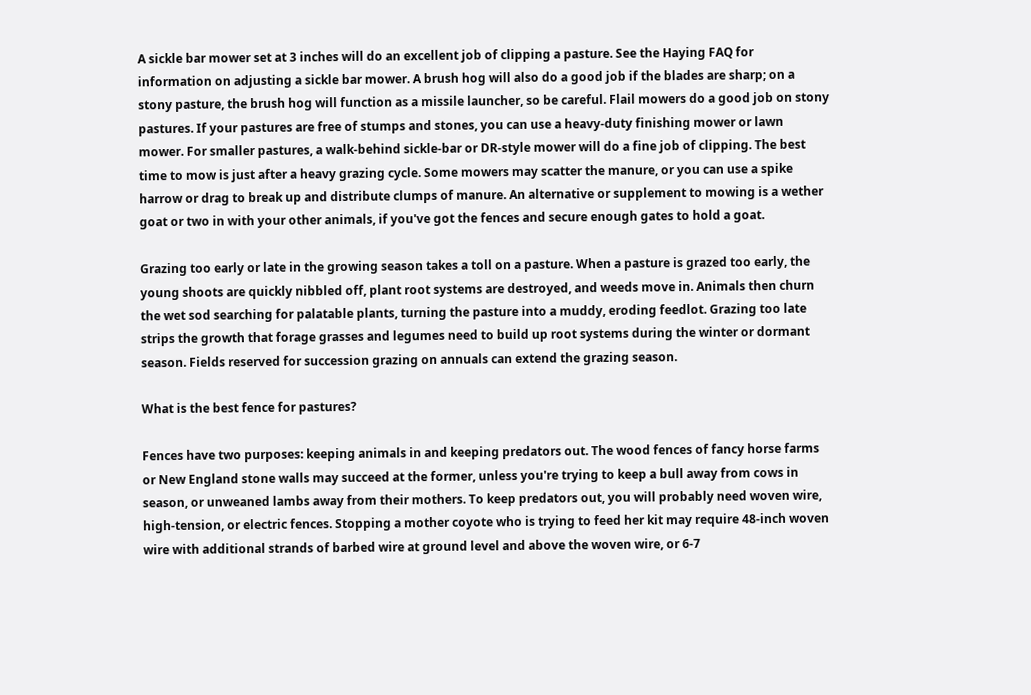A sickle bar mower set at 3 inches will do an excellent job of clipping a pasture. See the Haying FAQ for information on adjusting a sickle bar mower. A brush hog will also do a good job if the blades are sharp; on a stony pasture, the brush hog will function as a missile launcher, so be careful. Flail mowers do a good job on stony pastures. If your pastures are free of stumps and stones, you can use a heavy-duty finishing mower or lawn mower. For smaller pastures, a walk-behind sickle-bar or DR-style mower will do a fine job of clipping. The best time to mow is just after a heavy grazing cycle. Some mowers may scatter the manure, or you can use a spike harrow or drag to break up and distribute clumps of manure. An alternative or supplement to mowing is a wether goat or two in with your other animals, if you've got the fences and secure enough gates to hold a goat.

Grazing too early or late in the growing season takes a toll on a pasture. When a pasture is grazed too early, the young shoots are quickly nibbled off, plant root systems are destroyed, and weeds move in. Animals then churn the wet sod searching for palatable plants, turning the pasture into a muddy, eroding feedlot. Grazing too late strips the growth that forage grasses and legumes need to build up root systems during the winter or dormant season. Fields reserved for succession grazing on annuals can extend the grazing season.

What is the best fence for pastures?

Fences have two purposes: keeping animals in and keeping predators out. The wood fences of fancy horse farms or New England stone walls may succeed at the former, unless you're trying to keep a bull away from cows in season, or unweaned lambs away from their mothers. To keep predators out, you will probably need woven wire, high-tension, or electric fences. Stopping a mother coyote who is trying to feed her kit may require 48-inch woven wire with additional strands of barbed wire at ground level and above the woven wire, or 6-7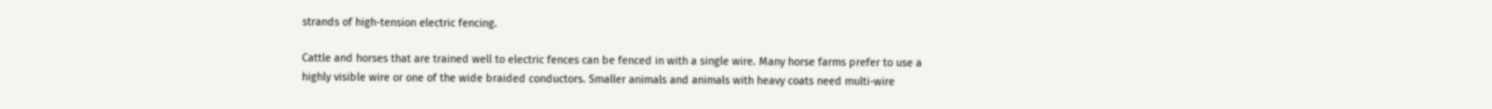strands of high-tension electric fencing.

Cattle and horses that are trained well to electric fences can be fenced in with a single wire. Many horse farms prefer to use a highly visible wire or one of the wide braided conductors. Smaller animals and animals with heavy coats need multi-wire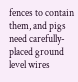fences to contain them, and pigs need carefully-placed ground level wires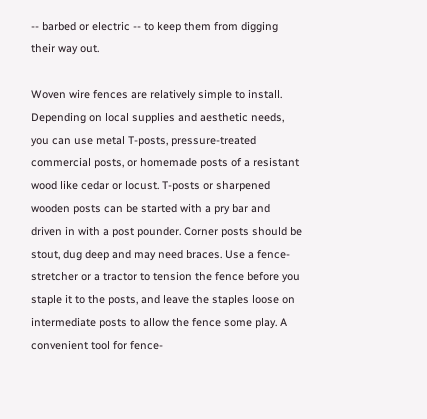-- barbed or electric -- to keep them from digging their way out.

Woven wire fences are relatively simple to install. Depending on local supplies and aesthetic needs, you can use metal T-posts, pressure-treated commercial posts, or homemade posts of a resistant wood like cedar or locust. T-posts or sharpened wooden posts can be started with a pry bar and driven in with a post pounder. Corner posts should be stout, dug deep and may need braces. Use a fence-stretcher or a tractor to tension the fence before you staple it to the posts, and leave the staples loose on intermediate posts to allow the fence some play. A convenient tool for fence-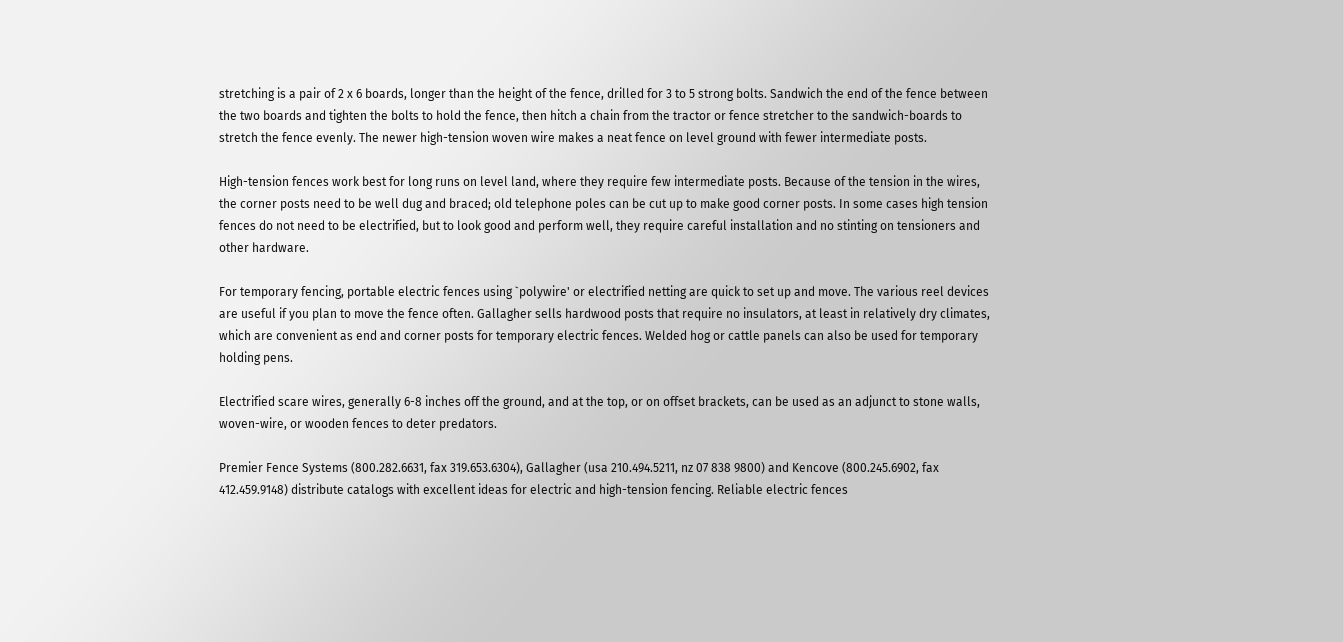stretching is a pair of 2 x 6 boards, longer than the height of the fence, drilled for 3 to 5 strong bolts. Sandwich the end of the fence between the two boards and tighten the bolts to hold the fence, then hitch a chain from the tractor or fence stretcher to the sandwich-boards to stretch the fence evenly. The newer high-tension woven wire makes a neat fence on level ground with fewer intermediate posts.

High-tension fences work best for long runs on level land, where they require few intermediate posts. Because of the tension in the wires, the corner posts need to be well dug and braced; old telephone poles can be cut up to make good corner posts. In some cases high tension fences do not need to be electrified, but to look good and perform well, they require careful installation and no stinting on tensioners and other hardware.

For temporary fencing, portable electric fences using `polywire' or electrified netting are quick to set up and move. The various reel devices are useful if you plan to move the fence often. Gallagher sells hardwood posts that require no insulators, at least in relatively dry climates, which are convenient as end and corner posts for temporary electric fences. Welded hog or cattle panels can also be used for temporary holding pens.

Electrified scare wires, generally 6-8 inches off the ground, and at the top, or on offset brackets, can be used as an adjunct to stone walls, woven-wire, or wooden fences to deter predators.

Premier Fence Systems (800.282.6631, fax 319.653.6304), Gallagher (usa 210.494.5211, nz 07 838 9800) and Kencove (800.245.6902, fax 412.459.9148) distribute catalogs with excellent ideas for electric and high-tension fencing. Reliable electric fences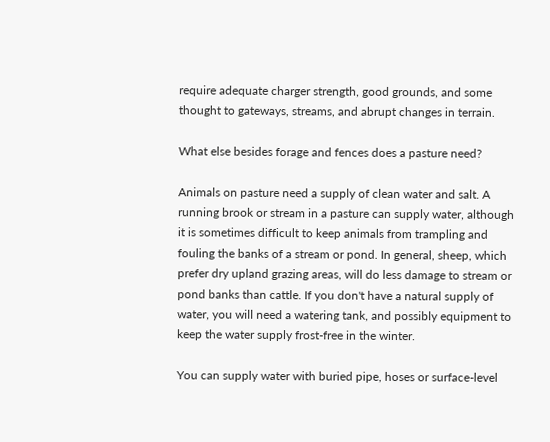require adequate charger strength, good grounds, and some thought to gateways, streams, and abrupt changes in terrain.

What else besides forage and fences does a pasture need?

Animals on pasture need a supply of clean water and salt. A running brook or stream in a pasture can supply water, although it is sometimes difficult to keep animals from trampling and fouling the banks of a stream or pond. In general, sheep, which prefer dry upland grazing areas, will do less damage to stream or pond banks than cattle. If you don't have a natural supply of water, you will need a watering tank, and possibly equipment to keep the water supply frost-free in the winter.

You can supply water with buried pipe, hoses or surface-level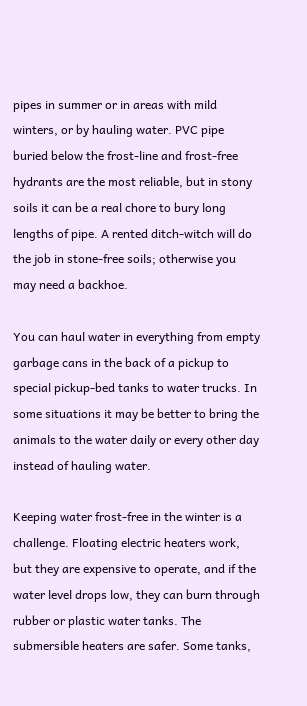pipes in summer or in areas with mild winters, or by hauling water. PVC pipe buried below the frost-line and frost-free hydrants are the most reliable, but in stony soils it can be a real chore to bury long lengths of pipe. A rented ditch-witch will do the job in stone-free soils; otherwise you may need a backhoe.

You can haul water in everything from empty garbage cans in the back of a pickup to special pickup-bed tanks to water trucks. In some situations it may be better to bring the animals to the water daily or every other day instead of hauling water.

Keeping water frost-free in the winter is a challenge. Floating electric heaters work, but they are expensive to operate, and if the water level drops low, they can burn through rubber or plastic water tanks. The submersible heaters are safer. Some tanks,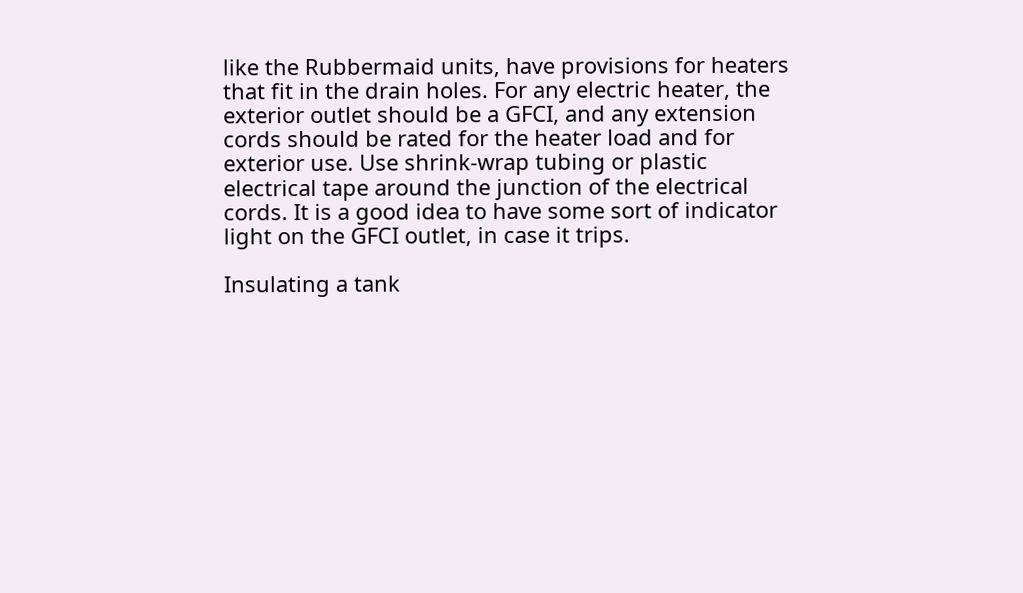like the Rubbermaid units, have provisions for heaters that fit in the drain holes. For any electric heater, the exterior outlet should be a GFCI, and any extension cords should be rated for the heater load and for exterior use. Use shrink-wrap tubing or plastic electrical tape around the junction of the electrical cords. It is a good idea to have some sort of indicator light on the GFCI outlet, in case it trips.

Insulating a tank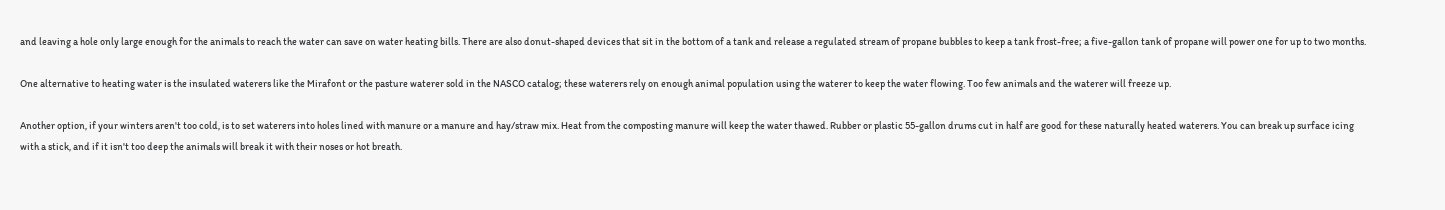and leaving a hole only large enough for the animals to reach the water can save on water heating bills. There are also donut-shaped devices that sit in the bottom of a tank and release a regulated stream of propane bubbles to keep a tank frost-free; a five-gallon tank of propane will power one for up to two months.

One alternative to heating water is the insulated waterers like the Mirafont or the pasture waterer sold in the NASCO catalog; these waterers rely on enough animal population using the waterer to keep the water flowing. Too few animals and the waterer will freeze up.

Another option, if your winters aren't too cold, is to set waterers into holes lined with manure or a manure and hay/straw mix. Heat from the composting manure will keep the water thawed. Rubber or plastic 55-gallon drums cut in half are good for these naturally heated waterers. You can break up surface icing with a stick, and if it isn't too deep the animals will break it with their noses or hot breath.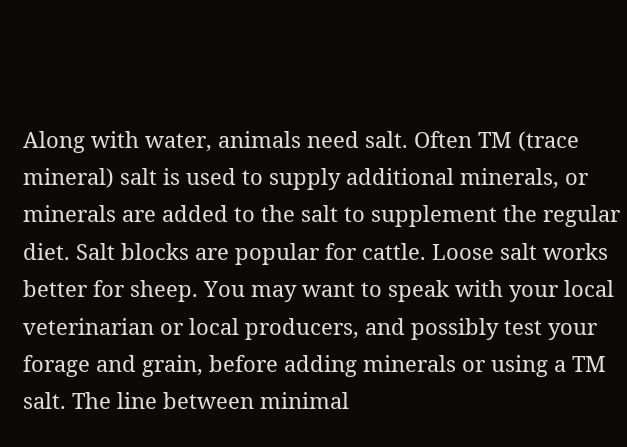Along with water, animals need salt. Often TM (trace mineral) salt is used to supply additional minerals, or minerals are added to the salt to supplement the regular diet. Salt blocks are popular for cattle. Loose salt works better for sheep. You may want to speak with your local veterinarian or local producers, and possibly test your forage and grain, before adding minerals or using a TM salt. The line between minimal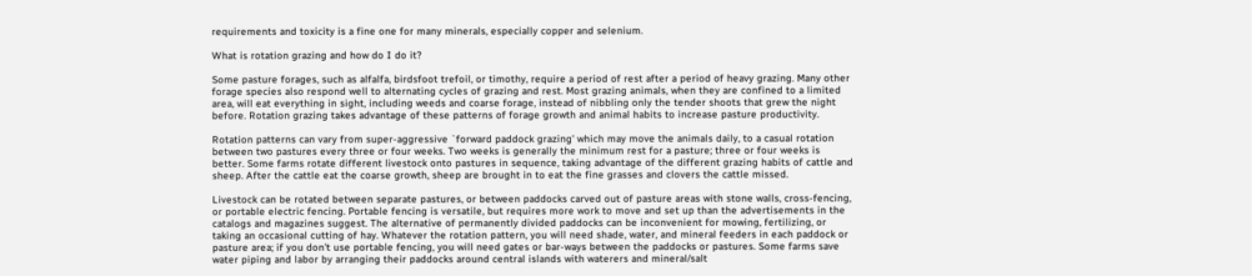requirements and toxicity is a fine one for many minerals, especially copper and selenium.

What is rotation grazing and how do I do it?

Some pasture forages, such as alfalfa, birdsfoot trefoil, or timothy, require a period of rest after a period of heavy grazing. Many other forage species also respond well to alternating cycles of grazing and rest. Most grazing animals, when they are confined to a limited area, will eat everything in sight, including weeds and coarse forage, instead of nibbling only the tender shoots that grew the night before. Rotation grazing takes advantage of these patterns of forage growth and animal habits to increase pasture productivity.

Rotation patterns can vary from super-aggressive `forward paddock grazing' which may move the animals daily, to a casual rotation between two pastures every three or four weeks. Two weeks is generally the minimum rest for a pasture; three or four weeks is better. Some farms rotate different livestock onto pastures in sequence, taking advantage of the different grazing habits of cattle and sheep. After the cattle eat the coarse growth, sheep are brought in to eat the fine grasses and clovers the cattle missed.

Livestock can be rotated between separate pastures, or between paddocks carved out of pasture areas with stone walls, cross-fencing, or portable electric fencing. Portable fencing is versatile, but requires more work to move and set up than the advertisements in the catalogs and magazines suggest. The alternative of permanently divided paddocks can be inconvenient for mowing, fertilizing, or taking an occasional cutting of hay. Whatever the rotation pattern, you will need shade, water, and mineral feeders in each paddock or pasture area; if you don't use portable fencing, you will need gates or bar-ways between the paddocks or pastures. Some farms save water piping and labor by arranging their paddocks around central islands with waterers and mineral/salt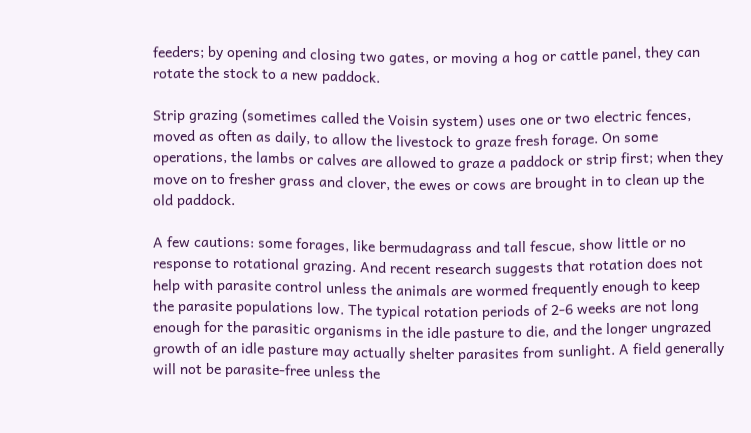feeders; by opening and closing two gates, or moving a hog or cattle panel, they can rotate the stock to a new paddock.

Strip grazing (sometimes called the Voisin system) uses one or two electric fences, moved as often as daily, to allow the livestock to graze fresh forage. On some operations, the lambs or calves are allowed to graze a paddock or strip first; when they move on to fresher grass and clover, the ewes or cows are brought in to clean up the old paddock.

A few cautions: some forages, like bermudagrass and tall fescue, show little or no response to rotational grazing. And recent research suggests that rotation does not help with parasite control unless the animals are wormed frequently enough to keep the parasite populations low. The typical rotation periods of 2-6 weeks are not long enough for the parasitic organisms in the idle pasture to die, and the longer ungrazed growth of an idle pasture may actually shelter parasites from sunlight. A field generally will not be parasite-free unless the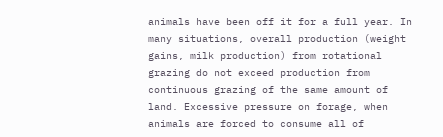animals have been off it for a full year. In many situations, overall production (weight gains, milk production) from rotational grazing do not exceed production from continuous grazing of the same amount of land. Excessive pressure on forage, when animals are forced to consume all of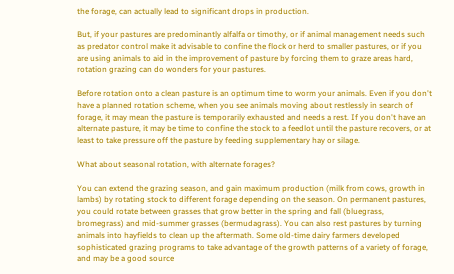the forage, can actually lead to significant drops in production.

But, if your pastures are predominantly alfalfa or timothy, or if animal management needs such as predator control make it advisable to confine the flock or herd to smaller pastures, or if you are using animals to aid in the improvement of pasture by forcing them to graze areas hard, rotation grazing can do wonders for your pastures.

Before rotation onto a clean pasture is an optimum time to worm your animals. Even if you don't have a planned rotation scheme, when you see animals moving about restlessly in search of forage, it may mean the pasture is temporarily exhausted and needs a rest. If you don't have an alternate pasture, it may be time to confine the stock to a feedlot until the pasture recovers, or at least to take pressure off the pasture by feeding supplementary hay or silage.

What about seasonal rotation, with alternate forages?

You can extend the grazing season, and gain maximum production (milk from cows, growth in lambs) by rotating stock to different forage depending on the season. On permanent pastures, you could rotate between grasses that grow better in the spring and fall (bluegrass, bromegrass) and mid-summer grasses (bermudagrass). You can also rest pastures by turning animals into hayfields to clean up the aftermath. Some old-time dairy farmers developed sophisticated grazing programs to take advantage of the growth patterns of a variety of forage, and may be a good source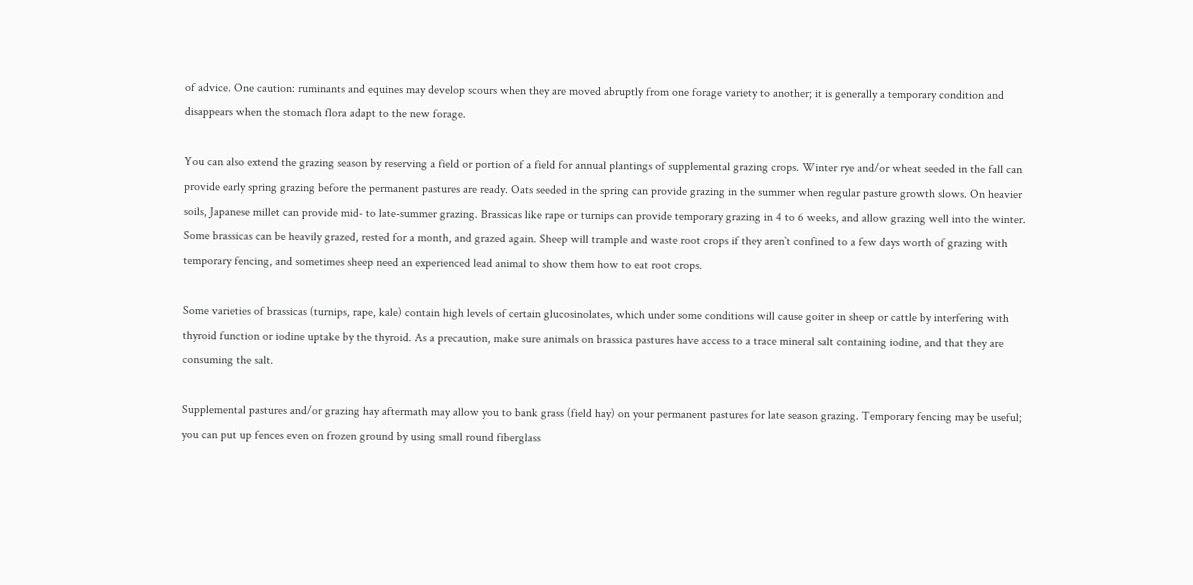of advice. One caution: ruminants and equines may develop scours when they are moved abruptly from one forage variety to another; it is generally a temporary condition and disappears when the stomach flora adapt to the new forage.

You can also extend the grazing season by reserving a field or portion of a field for annual plantings of supplemental grazing crops. Winter rye and/or wheat seeded in the fall can provide early spring grazing before the permanent pastures are ready. Oats seeded in the spring can provide grazing in the summer when regular pasture growth slows. On heavier soils, Japanese millet can provide mid- to late-summer grazing. Brassicas like rape or turnips can provide temporary grazing in 4 to 6 weeks, and allow grazing well into the winter. Some brassicas can be heavily grazed, rested for a month, and grazed again. Sheep will trample and waste root crops if they aren`t confined to a few days worth of grazing with temporary fencing, and sometimes sheep need an experienced lead animal to show them how to eat root crops.

Some varieties of brassicas (turnips, rape, kale) contain high levels of certain glucosinolates, which under some conditions will cause goiter in sheep or cattle by interfering with thyroid function or iodine uptake by the thyroid. As a precaution, make sure animals on brassica pastures have access to a trace mineral salt containing iodine, and that they are consuming the salt.

Supplemental pastures and/or grazing hay aftermath may allow you to bank grass (field hay) on your permanent pastures for late season grazing. Temporary fencing may be useful; you can put up fences even on frozen ground by using small round fiberglass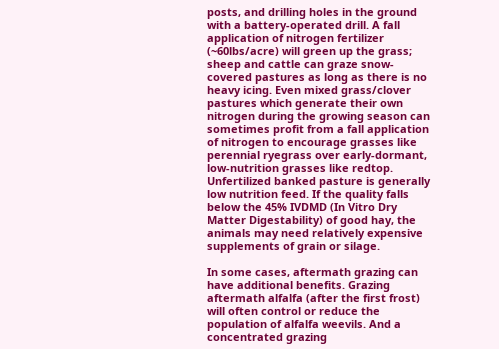posts, and drilling holes in the ground with a battery-operated drill. A fall application of nitrogen fertilizer (~60lbs/acre) will green up the grass; sheep and cattle can graze snow-covered pastures as long as there is no heavy icing. Even mixed grass/clover pastures which generate their own nitrogen during the growing season can sometimes profit from a fall application of nitrogen to encourage grasses like perennial ryegrass over early-dormant, low-nutrition grasses like redtop. Unfertilized banked pasture is generally low nutrition feed. If the quality falls below the 45% IVDMD (In Vitro Dry Matter Digestability) of good hay, the animals may need relatively expensive supplements of grain or silage.

In some cases, aftermath grazing can have additional benefits. Grazing aftermath alfalfa (after the first frost) will often control or reduce the population of alfalfa weevils. And a concentrated grazing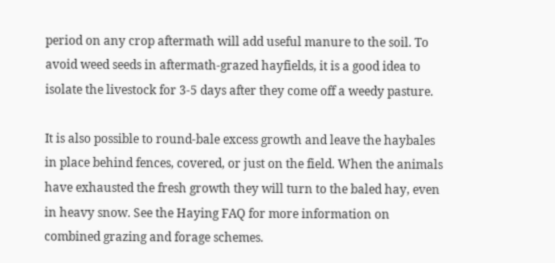period on any crop aftermath will add useful manure to the soil. To avoid weed seeds in aftermath-grazed hayfields, it is a good idea to isolate the livestock for 3-5 days after they come off a weedy pasture.

It is also possible to round-bale excess growth and leave the haybales in place behind fences, covered, or just on the field. When the animals have exhausted the fresh growth they will turn to the baled hay, even in heavy snow. See the Haying FAQ for more information on combined grazing and forage schemes.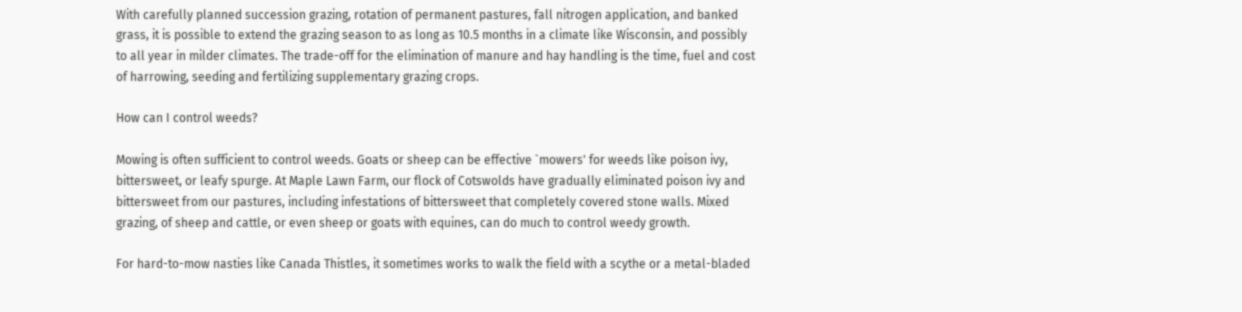With carefully planned succession grazing, rotation of permanent pastures, fall nitrogen application, and banked grass, it is possible to extend the grazing season to as long as 10.5 months in a climate like Wisconsin, and possibly to all year in milder climates. The trade-off for the elimination of manure and hay handling is the time, fuel and cost of harrowing, seeding and fertilizing supplementary grazing crops.

How can I control weeds?

Mowing is often sufficient to control weeds. Goats or sheep can be effective `mowers' for weeds like poison ivy, bittersweet, or leafy spurge. At Maple Lawn Farm, our flock of Cotswolds have gradually eliminated poison ivy and bittersweet from our pastures, including infestations of bittersweet that completely covered stone walls. Mixed grazing, of sheep and cattle, or even sheep or goats with equines, can do much to control weedy growth.

For hard-to-mow nasties like Canada Thistles, it sometimes works to walk the field with a scythe or a metal-bladed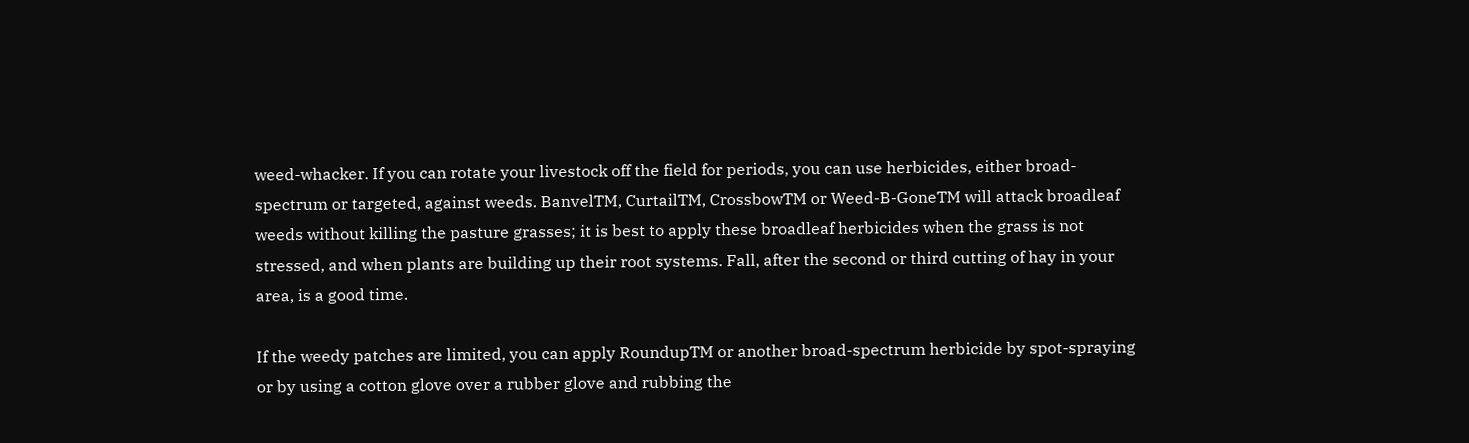weed-whacker. If you can rotate your livestock off the field for periods, you can use herbicides, either broad-spectrum or targeted, against weeds. BanvelTM, CurtailTM, CrossbowTM or Weed-B-GoneTM will attack broadleaf weeds without killing the pasture grasses; it is best to apply these broadleaf herbicides when the grass is not stressed, and when plants are building up their root systems. Fall, after the second or third cutting of hay in your area, is a good time.

If the weedy patches are limited, you can apply RoundupTM or another broad-spectrum herbicide by spot-spraying or by using a cotton glove over a rubber glove and rubbing the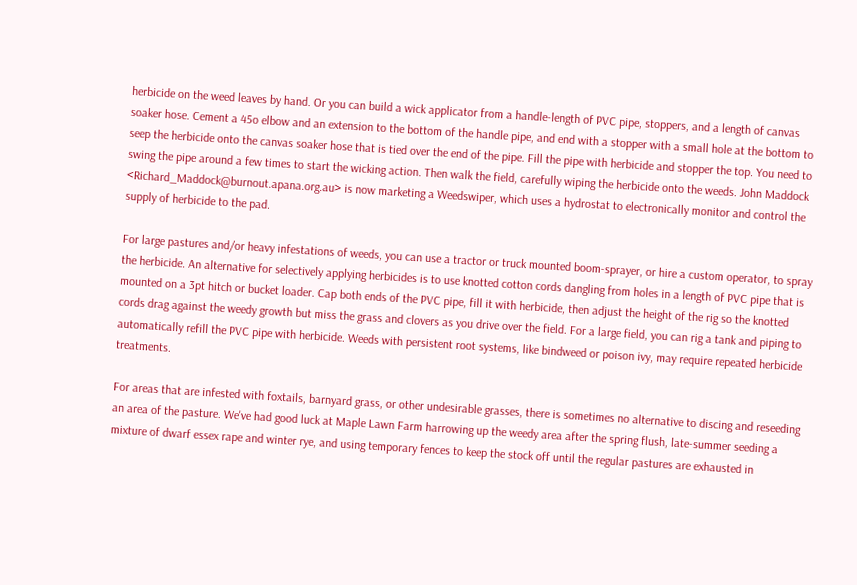herbicide on the weed leaves by hand. Or you can build a wick applicator from a handle-length of PVC pipe, stoppers, and a length of canvas soaker hose. Cement a 45o elbow and an extension to the bottom of the handle pipe, and end with a stopper with a small hole at the bottom to seep the herbicide onto the canvas soaker hose that is tied over the end of the pipe. Fill the pipe with herbicide and stopper the top. You need to swing the pipe around a few times to start the wicking action. Then walk the field, carefully wiping the herbicide onto the weeds. John Maddock <Richard_Maddock@burnout.apana.org.au> is now marketing a Weedswiper, which uses a hydrostat to electronically monitor and control the supply of herbicide to the pad.

For large pastures and/or heavy infestations of weeds, you can use a tractor or truck mounted boom-sprayer, or hire a custom operator, to spray the herbicide. An alternative for selectively applying herbicides is to use knotted cotton cords dangling from holes in a length of PVC pipe that is mounted on a 3pt hitch or bucket loader. Cap both ends of the PVC pipe, fill it with herbicide, then adjust the height of the rig so the knotted cords drag against the weedy growth but miss the grass and clovers as you drive over the field. For a large field, you can rig a tank and piping to automatically refill the PVC pipe with herbicide. Weeds with persistent root systems, like bindweed or poison ivy, may require repeated herbicide treatments.

For areas that are infested with foxtails, barnyard grass, or other undesirable grasses, there is sometimes no alternative to discing and reseeding an area of the pasture. We've had good luck at Maple Lawn Farm harrowing up the weedy area after the spring flush, late-summer seeding a mixture of dwarf essex rape and winter rye, and using temporary fences to keep the stock off until the regular pastures are exhausted in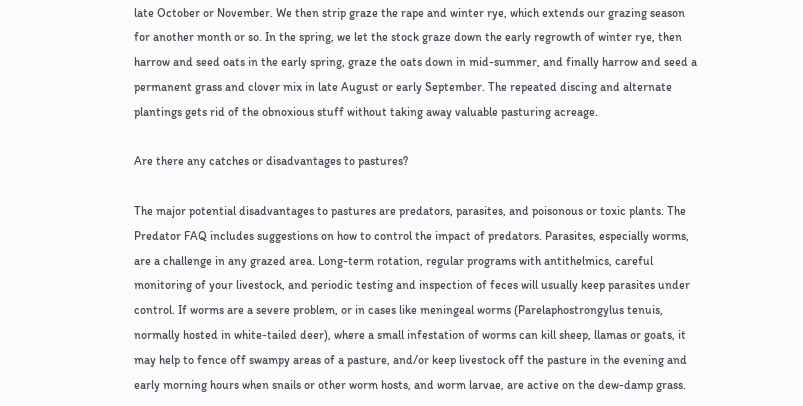late October or November. We then strip graze the rape and winter rye, which extends our grazing season for another month or so. In the spring, we let the stock graze down the early regrowth of winter rye, then harrow and seed oats in the early spring, graze the oats down in mid-summer, and finally harrow and seed a permanent grass and clover mix in late August or early September. The repeated discing and alternate plantings gets rid of the obnoxious stuff without taking away valuable pasturing acreage.

Are there any catches or disadvantages to pastures?

The major potential disadvantages to pastures are predators, parasites, and poisonous or toxic plants. The Predator FAQ includes suggestions on how to control the impact of predators. Parasites, especially worms, are a challenge in any grazed area. Long-term rotation, regular programs with antithelmics, careful monitoring of your livestock, and periodic testing and inspection of feces will usually keep parasites under control. If worms are a severe problem, or in cases like meningeal worms (Parelaphostrongylus tenuis, normally hosted in white-tailed deer), where a small infestation of worms can kill sheep, llamas or goats, it may help to fence off swampy areas of a pasture, and/or keep livestock off the pasture in the evening and early morning hours when snails or other worm hosts, and worm larvae, are active on the dew-damp grass.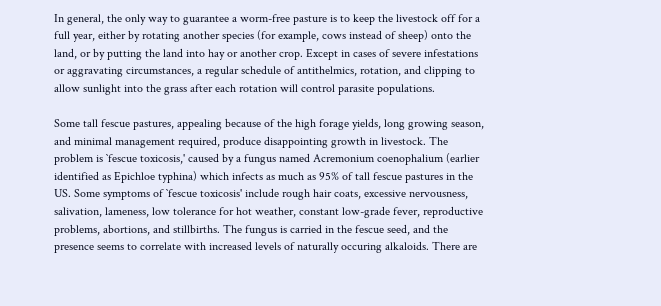In general, the only way to guarantee a worm-free pasture is to keep the livestock off for a full year, either by rotating another species (for example, cows instead of sheep) onto the land, or by putting the land into hay or another crop. Except in cases of severe infestations or aggravating circumstances, a regular schedule of antithelmics, rotation, and clipping to allow sunlight into the grass after each rotation will control parasite populations.

Some tall fescue pastures, appealing because of the high forage yields, long growing season, and minimal management required, produce disappointing growth in livestock. The problem is `fescue toxicosis,' caused by a fungus named Acremonium coenophalium (earlier identified as Epichloe typhina) which infects as much as 95% of tall fescue pastures in the US. Some symptoms of `fescue toxicosis' include rough hair coats, excessive nervousness, salivation, lameness, low tolerance for hot weather, constant low-grade fever, reproductive problems, abortions, and stillbirths. The fungus is carried in the fescue seed, and the presence seems to correlate with increased levels of naturally occuring alkaloids. There are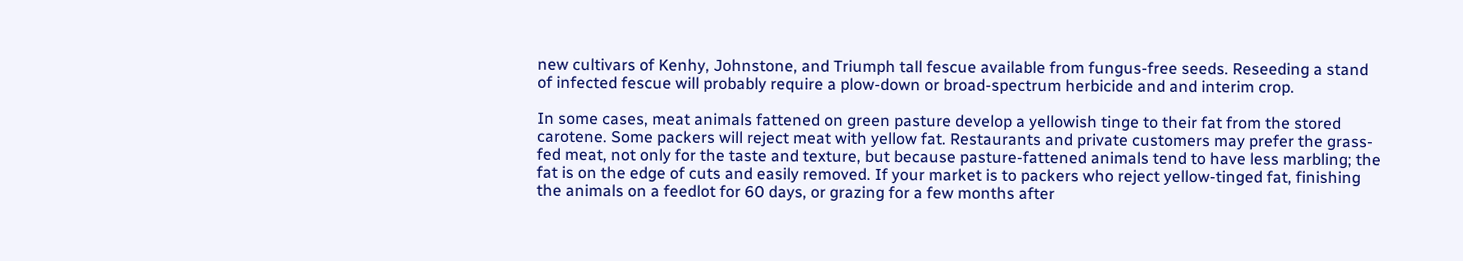new cultivars of Kenhy, Johnstone, and Triumph tall fescue available from fungus-free seeds. Reseeding a stand of infected fescue will probably require a plow-down or broad-spectrum herbicide and and interim crop.

In some cases, meat animals fattened on green pasture develop a yellowish tinge to their fat from the stored carotene. Some packers will reject meat with yellow fat. Restaurants and private customers may prefer the grass-fed meat, not only for the taste and texture, but because pasture-fattened animals tend to have less marbling; the fat is on the edge of cuts and easily removed. If your market is to packers who reject yellow-tinged fat, finishing the animals on a feedlot for 60 days, or grazing for a few months after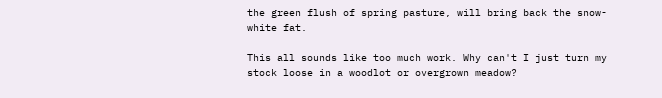the green flush of spring pasture, will bring back the snow-white fat.

This all sounds like too much work. Why can't I just turn my stock loose in a woodlot or overgrown meadow?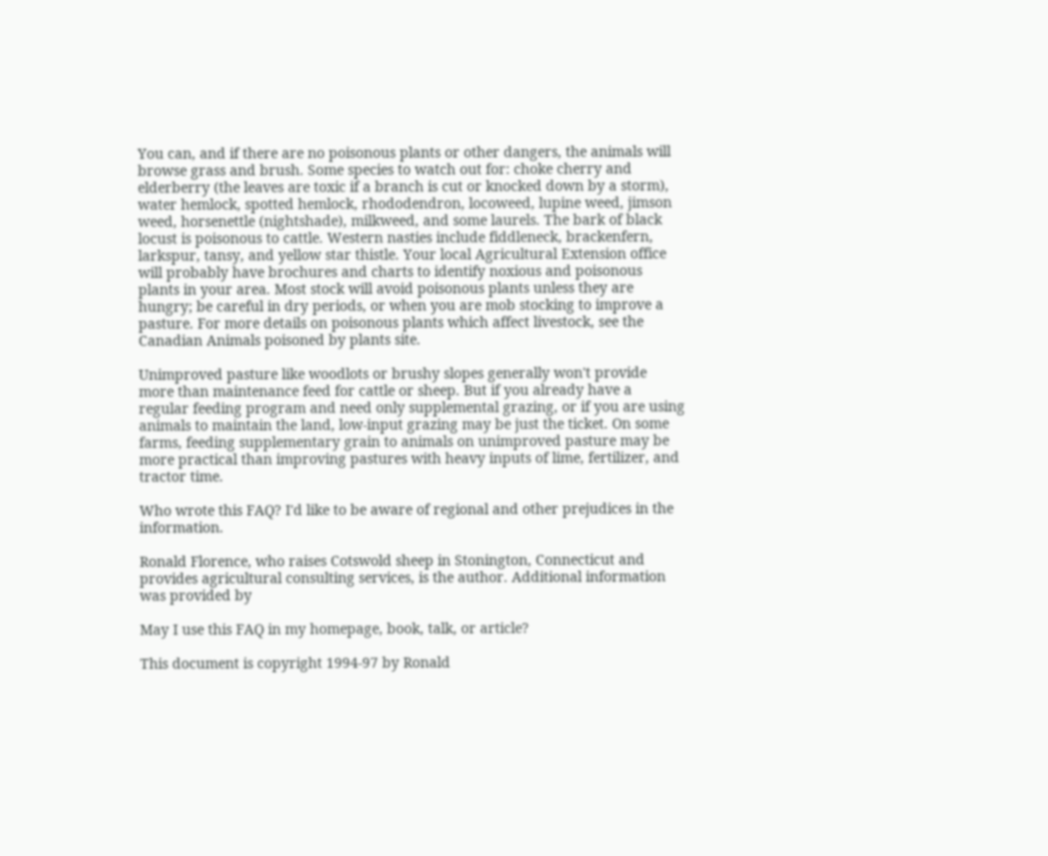You can, and if there are no poisonous plants or other dangers, the animals will browse grass and brush. Some species to watch out for: choke cherry and elderberry (the leaves are toxic if a branch is cut or knocked down by a storm), water hemlock, spotted hemlock, rhododendron, locoweed, lupine weed, jimson weed, horsenettle (nightshade), milkweed, and some laurels. The bark of black locust is poisonous to cattle. Western nasties include fiddleneck, brackenfern, larkspur, tansy, and yellow star thistle. Your local Agricultural Extension office will probably have brochures and charts to identify noxious and poisonous plants in your area. Most stock will avoid poisonous plants unless they are hungry; be careful in dry periods, or when you are mob stocking to improve a pasture. For more details on poisonous plants which affect livestock, see the Canadian Animals poisoned by plants site.

Unimproved pasture like woodlots or brushy slopes generally won't provide more than maintenance feed for cattle or sheep. But if you already have a regular feeding program and need only supplemental grazing, or if you are using animals to maintain the land, low-input grazing may be just the ticket. On some farms, feeding supplementary grain to animals on unimproved pasture may be more practical than improving pastures with heavy inputs of lime, fertilizer, and tractor time.

Who wrote this FAQ? I'd like to be aware of regional and other prejudices in the information.

Ronald Florence, who raises Cotswold sheep in Stonington, Connecticut and provides agricultural consulting services, is the author. Additional information was provided by

May I use this FAQ in my homepage, book, talk, or article?

This document is copyright 1994-97 by Ronald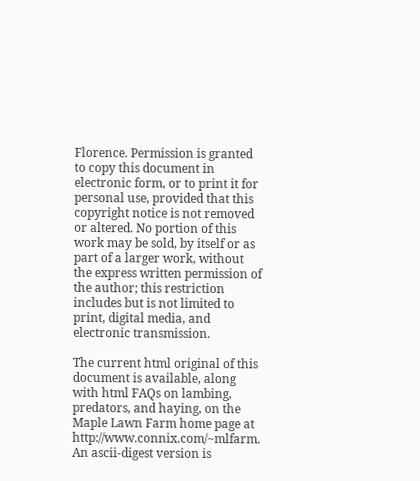Florence. Permission is granted to copy this document in electronic form, or to print it for personal use, provided that this copyright notice is not removed or altered. No portion of this work may be sold, by itself or as part of a larger work, without the express written permission of the author; this restriction includes but is not limited to print, digital media, and electronic transmission.

The current html original of this document is available, along with html FAQs on lambing, predators, and haying, on the Maple Lawn Farm home page at http://www.connix.com/~mlfarm. An ascii-digest version is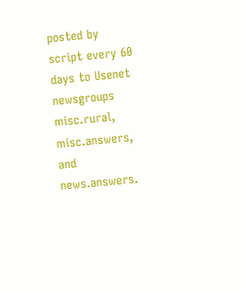posted by script every 60 days to Usenet newsgroups misc.rural, misc.answers, and news.answers.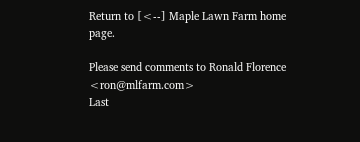Return to [<--] Maple Lawn Farm home page.

Please send comments to Ronald Florence <ron@mlfarm.com>
Last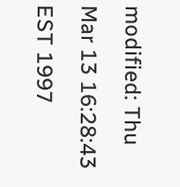modified: Thu Mar 13 16:28:43 EST 1997